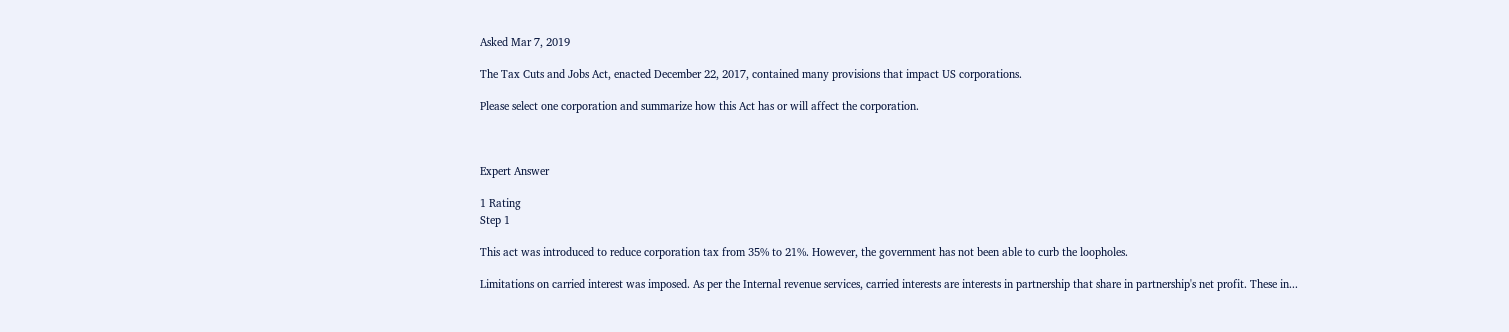Asked Mar 7, 2019

The Tax Cuts and Jobs Act, enacted December 22, 2017, contained many provisions that impact US corporations.

Please select one corporation and summarize how this Act has or will affect the corporation.



Expert Answer

1 Rating
Step 1

This act was introduced to reduce corporation tax from 35% to 21%. However, the government has not been able to curb the loopholes.

Limitations on carried interest was imposed. As per the Internal revenue services, carried interests are interests in partnership that share in partnership's net profit. These in...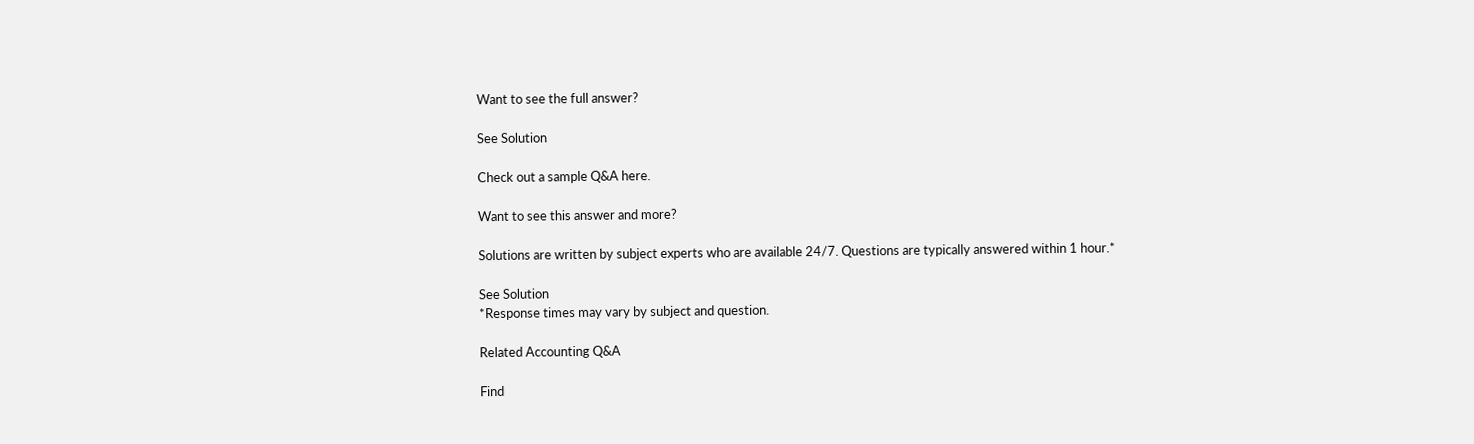Want to see the full answer?

See Solution

Check out a sample Q&A here.

Want to see this answer and more?

Solutions are written by subject experts who are available 24/7. Questions are typically answered within 1 hour.*

See Solution
*Response times may vary by subject and question.

Related Accounting Q&A

Find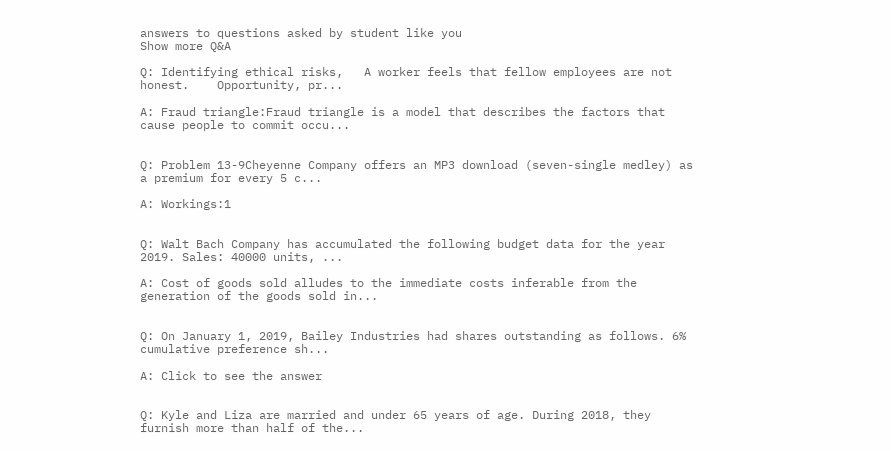answers to questions asked by student like you
Show more Q&A

Q: Identifying ethical risks,   A worker feels that fellow employees are not honest.    Opportunity, pr...

A: Fraud triangle:Fraud triangle is a model that describes the factors that cause people to commit occu...


Q: Problem 13-9Cheyenne Company offers an MP3 download (seven-single medley) as a premium for every 5 c...

A: Workings:1


Q: Walt Bach Company has accumulated the following budget data for the year 2019. Sales: 40000 units, ...

A: Cost of goods sold alludes to the immediate costs inferable from the generation of the goods sold in...


Q: On January 1, 2019, Bailey Industries had shares outstanding as follows. 6% cumulative preference sh...

A: Click to see the answer


Q: Kyle and Liza are married and under 65 years of age. During 2018, they furnish more than half of the...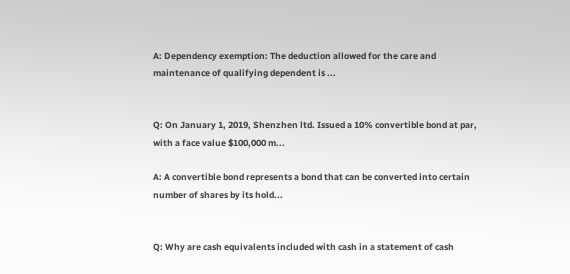A: Dependency exemption: The deduction allowed for the care and maintenance of qualifying dependent is ...


Q: On January 1, 2019, Shenzhen ltd. Issued a 10% convertible bond at par, with a face value $100,000 m...

A: A convertible bond represents a bond that can be converted into certain number of shares by its hold...


Q: Why are cash equivalents included with cash in a statement of cash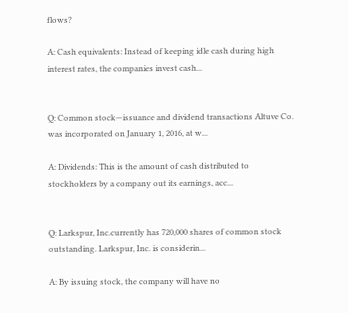flows?

A: Cash equivalents: Instead of keeping idle cash during high interest rates, the companies invest cash...


Q: Common stock—issuance and dividend transactions Altuve Co. was incorporated on January 1, 2016, at w...

A: Dividends: This is the amount of cash distributed to stockholders by a company out its earnings, acc...


Q: Larkspur, Inc.currently has 720,000 shares of common stock outstanding. Larkspur, Inc. is considerin...

A: By issuing stock, the company will have no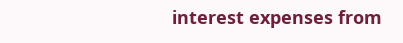interest expenses from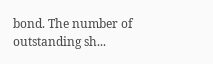bond. The number of outstanding sh...